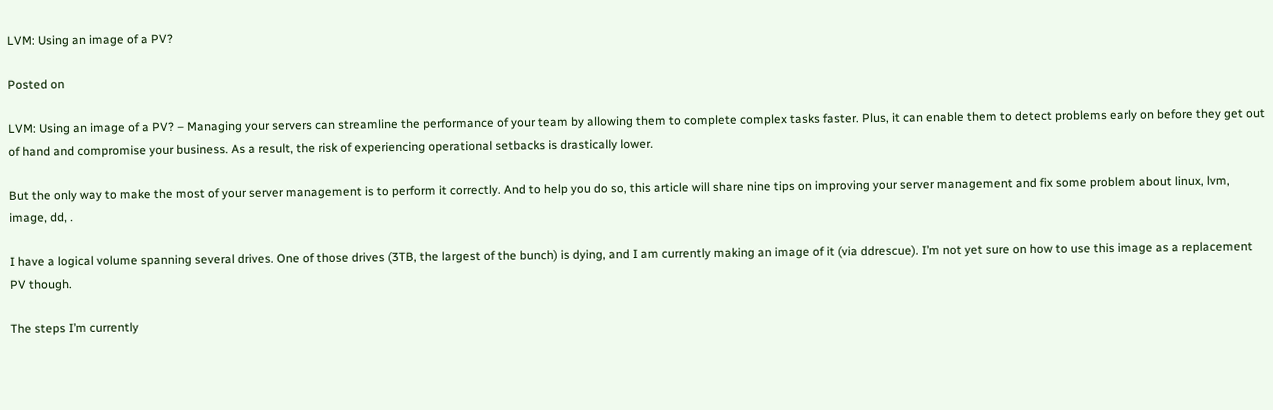LVM: Using an image of a PV?

Posted on

LVM: Using an image of a PV? – Managing your servers can streamline the performance of your team by allowing them to complete complex tasks faster. Plus, it can enable them to detect problems early on before they get out of hand and compromise your business. As a result, the risk of experiencing operational setbacks is drastically lower.

But the only way to make the most of your server management is to perform it correctly. And to help you do so, this article will share nine tips on improving your server management and fix some problem about linux, lvm, image, dd, .

I have a logical volume spanning several drives. One of those drives (3TB, the largest of the bunch) is dying, and I am currently making an image of it (via ddrescue). I’m not yet sure on how to use this image as a replacement PV though.

The steps I’m currently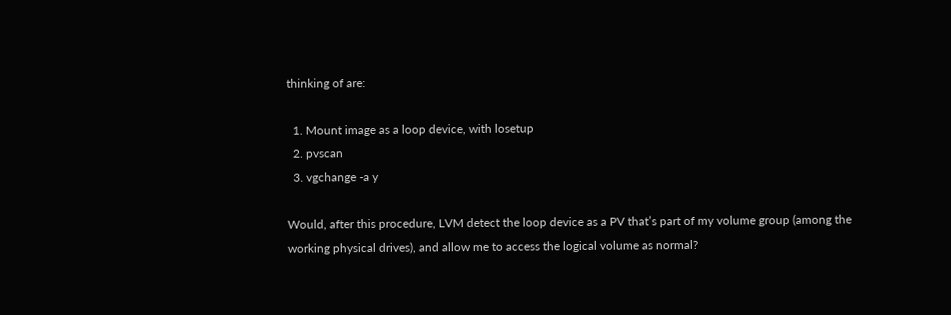thinking of are:

  1. Mount image as a loop device, with losetup
  2. pvscan
  3. vgchange -a y

Would, after this procedure, LVM detect the loop device as a PV that’s part of my volume group (among the working physical drives), and allow me to access the logical volume as normal?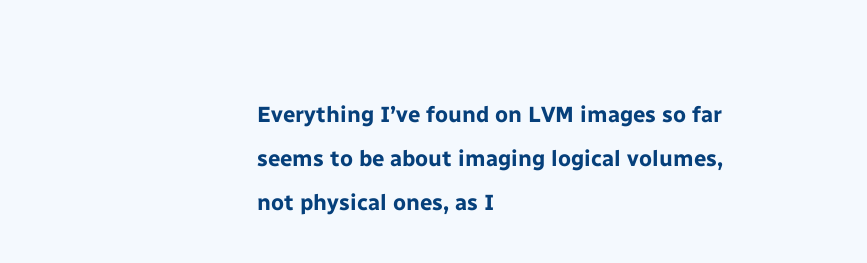Everything I’ve found on LVM images so far seems to be about imaging logical volumes, not physical ones, as I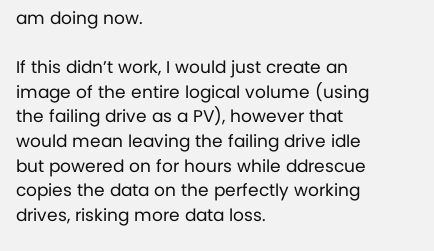am doing now.

If this didn’t work, I would just create an image of the entire logical volume (using the failing drive as a PV), however that would mean leaving the failing drive idle but powered on for hours while ddrescue copies the data on the perfectly working drives, risking more data loss.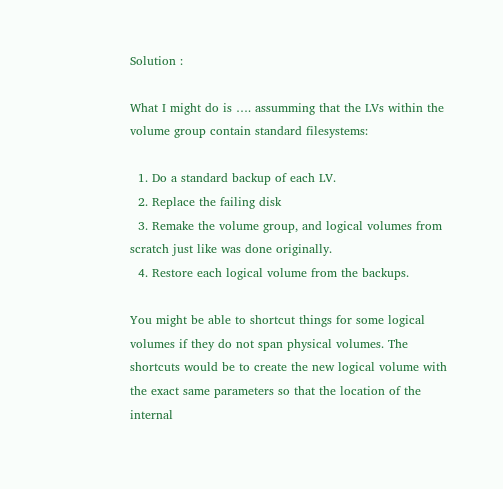Solution :

What I might do is …. assumming that the LVs within the volume group contain standard filesystems:

  1. Do a standard backup of each LV.
  2. Replace the failing disk
  3. Remake the volume group, and logical volumes from scratch just like was done originally.
  4. Restore each logical volume from the backups.

You might be able to shortcut things for some logical volumes if they do not span physical volumes. The shortcuts would be to create the new logical volume with the exact same parameters so that the location of the internal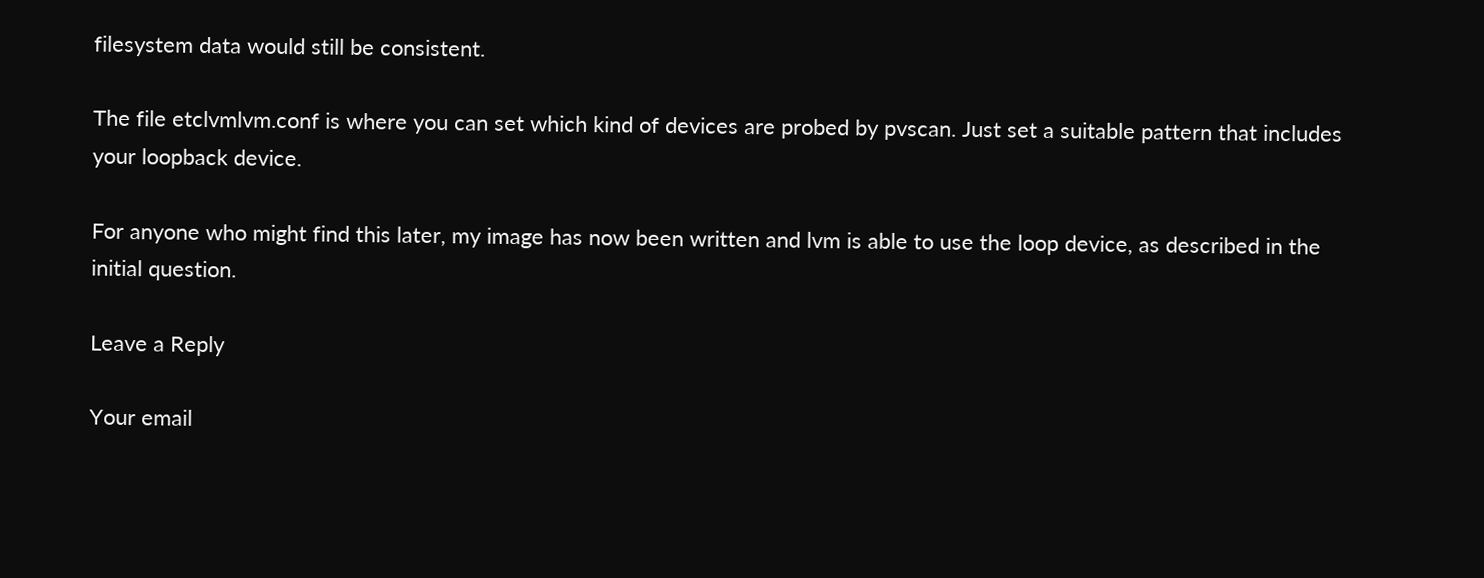filesystem data would still be consistent.

The file etclvmlvm.conf is where you can set which kind of devices are probed by pvscan. Just set a suitable pattern that includes your loopback device.

For anyone who might find this later, my image has now been written and lvm is able to use the loop device, as described in the initial question.

Leave a Reply

Your email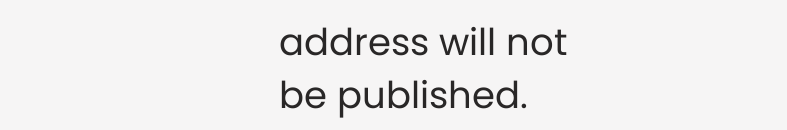address will not be published.